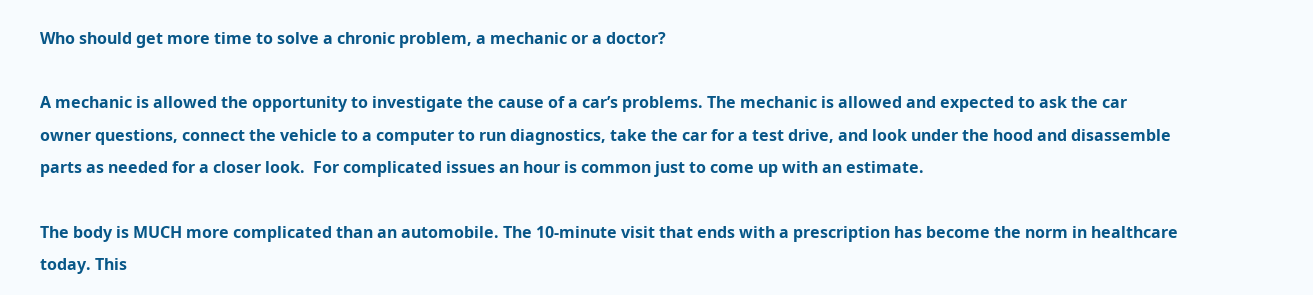Who should get more time to solve a chronic problem, a mechanic or a doctor?

A mechanic is allowed the opportunity to investigate the cause of a car’s problems. The mechanic is allowed and expected to ask the car owner questions, connect the vehicle to a computer to run diagnostics, take the car for a test drive, and look under the hood and disassemble parts as needed for a closer look.  For complicated issues an hour is common just to come up with an estimate.

The body is MUCH more complicated than an automobile. The 10-minute visit that ends with a prescription has become the norm in healthcare today. This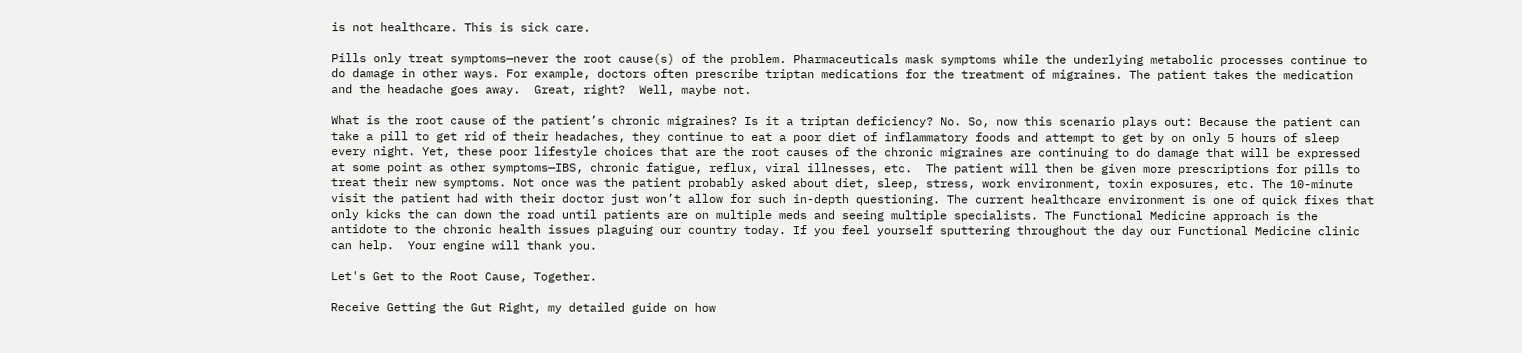is not healthcare. This is sick care.

Pills only treat symptoms—never the root cause(s) of the problem. Pharmaceuticals mask symptoms while the underlying metabolic processes continue to do damage in other ways. For example, doctors often prescribe triptan medications for the treatment of migraines. The patient takes the medication and the headache goes away.  Great, right?  Well, maybe not.

What is the root cause of the patient’s chronic migraines? Is it a triptan deficiency? No. So, now this scenario plays out: Because the patient can take a pill to get rid of their headaches, they continue to eat a poor diet of inflammatory foods and attempt to get by on only 5 hours of sleep every night. Yet, these poor lifestyle choices that are the root causes of the chronic migraines are continuing to do damage that will be expressed at some point as other symptoms—IBS, chronic fatigue, reflux, viral illnesses, etc.  The patient will then be given more prescriptions for pills to treat their new symptoms. Not once was the patient probably asked about diet, sleep, stress, work environment, toxin exposures, etc. The 10-minute visit the patient had with their doctor just won’t allow for such in-depth questioning. The current healthcare environment is one of quick fixes that only kicks the can down the road until patients are on multiple meds and seeing multiple specialists. The Functional Medicine approach is the antidote to the chronic health issues plaguing our country today. If you feel yourself sputtering throughout the day our Functional Medicine clinic can help.  Your engine will thank you.

Let's Get to the Root Cause, Together.

Receive Getting the Gut Right, my detailed guide on how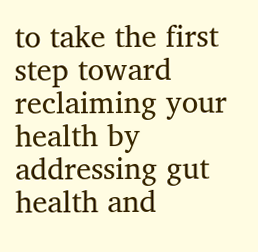to take the first step toward reclaiming your health by addressing gut health and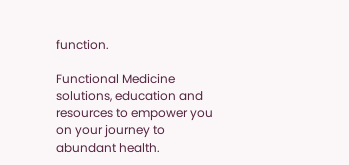function.

Functional Medicine solutions, education and resources to empower you on your journey to abundant health.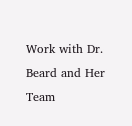Work with Dr. Beard and Her Team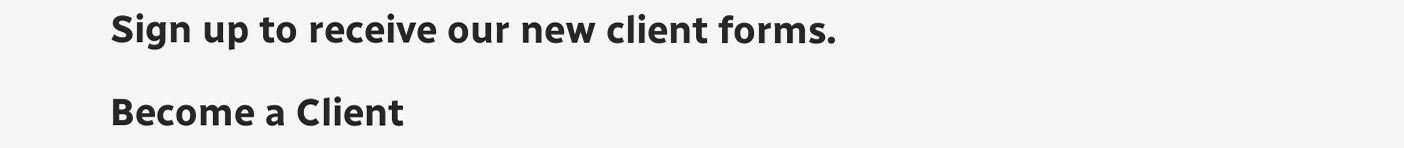Sign up to receive our new client forms.

Become a Client